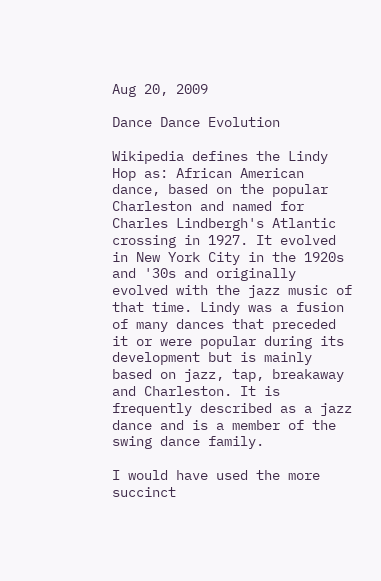Aug 20, 2009

Dance Dance Evolution

Wikipedia defines the Lindy Hop as: African American dance, based on the popular Charleston and named for Charles Lindbergh's Atlantic crossing in 1927. It evolved in New York City in the 1920s and '30s and originally evolved with the jazz music of that time. Lindy was a fusion of many dances that preceded it or were popular during its development but is mainly based on jazz, tap, breakaway and Charleston. It is frequently described as a jazz dance and is a member of the swing dance family.

I would have used the more succinct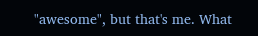"awesome", but that's me. What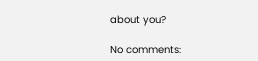about you?

No comments: